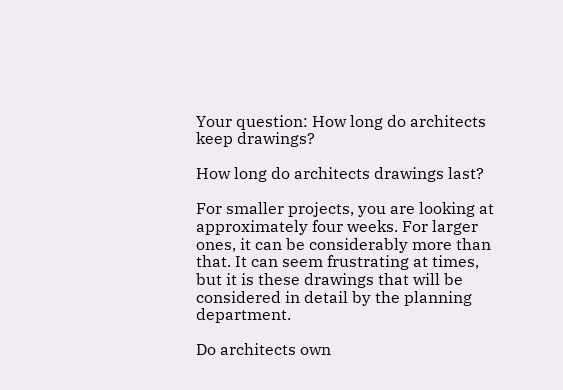Your question: How long do architects keep drawings?

How long do architects drawings last?

For smaller projects, you are looking at approximately four weeks. For larger ones, it can be considerably more than that. It can seem frustrating at times, but it is these drawings that will be considered in detail by the planning department.

Do architects own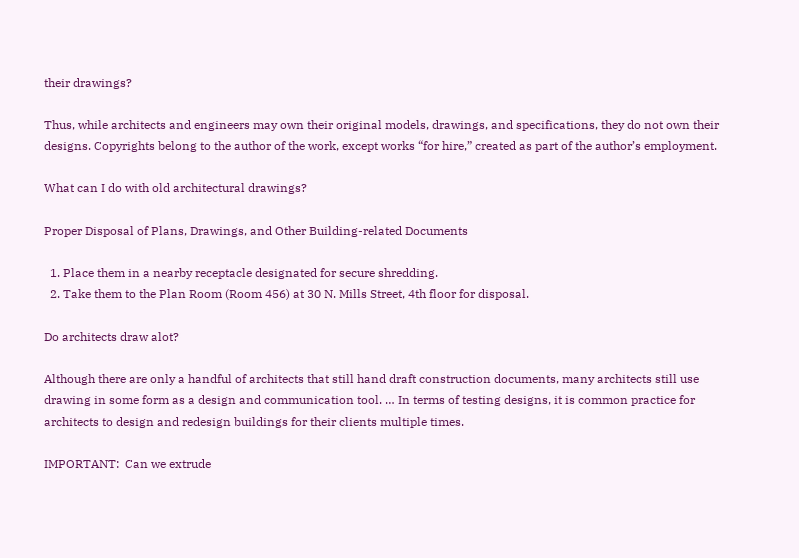their drawings?

Thus, while architects and engineers may own their original models, drawings, and specifications, they do not own their designs. Copyrights belong to the author of the work, except works “for hire,” created as part of the author’s employment.

What can I do with old architectural drawings?

Proper Disposal of Plans, Drawings, and Other Building-related Documents

  1. Place them in a nearby receptacle designated for secure shredding.
  2. Take them to the Plan Room (Room 456) at 30 N. Mills Street, 4th floor for disposal.

Do architects draw alot?

Although there are only a handful of architects that still hand draft construction documents, many architects still use drawing in some form as a design and communication tool. … In terms of testing designs, it is common practice for architects to design and redesign buildings for their clients multiple times.

IMPORTANT:  Can we extrude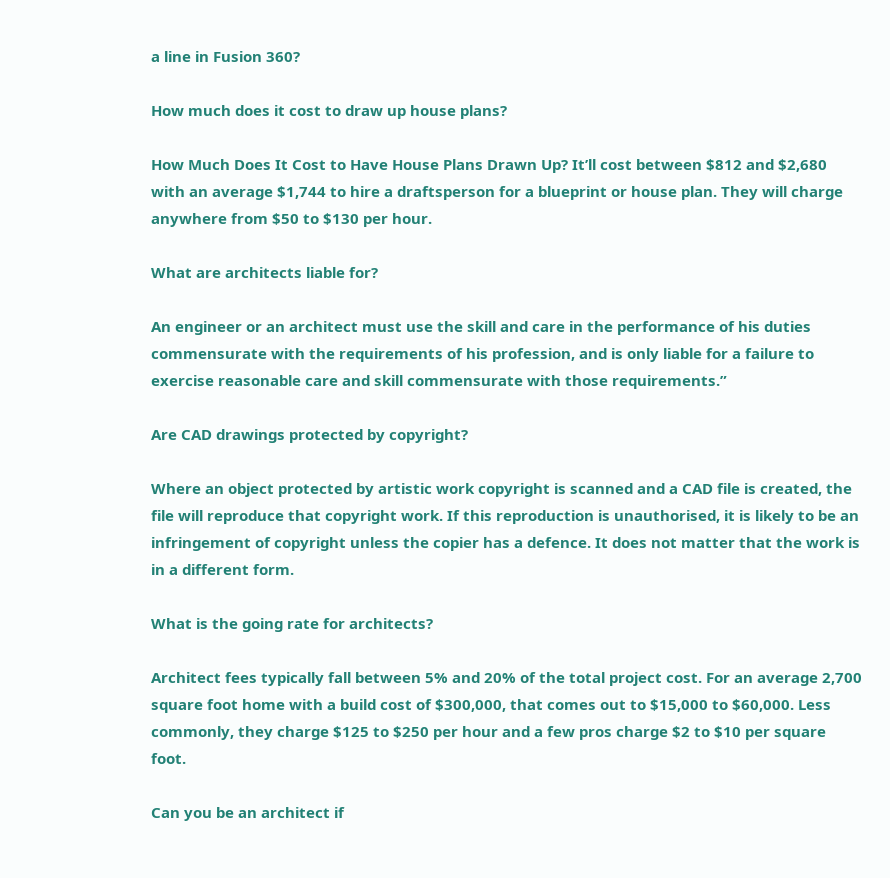a line in Fusion 360?

How much does it cost to draw up house plans?

How Much Does It Cost to Have House Plans Drawn Up? It’ll cost between $812 and $2,680 with an average $1,744 to hire a draftsperson for a blueprint or house plan. They will charge anywhere from $50 to $130 per hour.

What are architects liable for?

An engineer or an architect must use the skill and care in the performance of his duties commensurate with the requirements of his profession, and is only liable for a failure to exercise reasonable care and skill commensurate with those requirements.”

Are CAD drawings protected by copyright?

Where an object protected by artistic work copyright is scanned and a CAD file is created, the file will reproduce that copyright work. If this reproduction is unauthorised, it is likely to be an infringement of copyright unless the copier has a defence. It does not matter that the work is in a different form.

What is the going rate for architects?

Architect fees typically fall between 5% and 20% of the total project cost. For an average 2,700 square foot home with a build cost of $300,000, that comes out to $15,000 to $60,000. Less commonly, they charge $125 to $250 per hour and a few pros charge $2 to $10 per square foot.

Can you be an architect if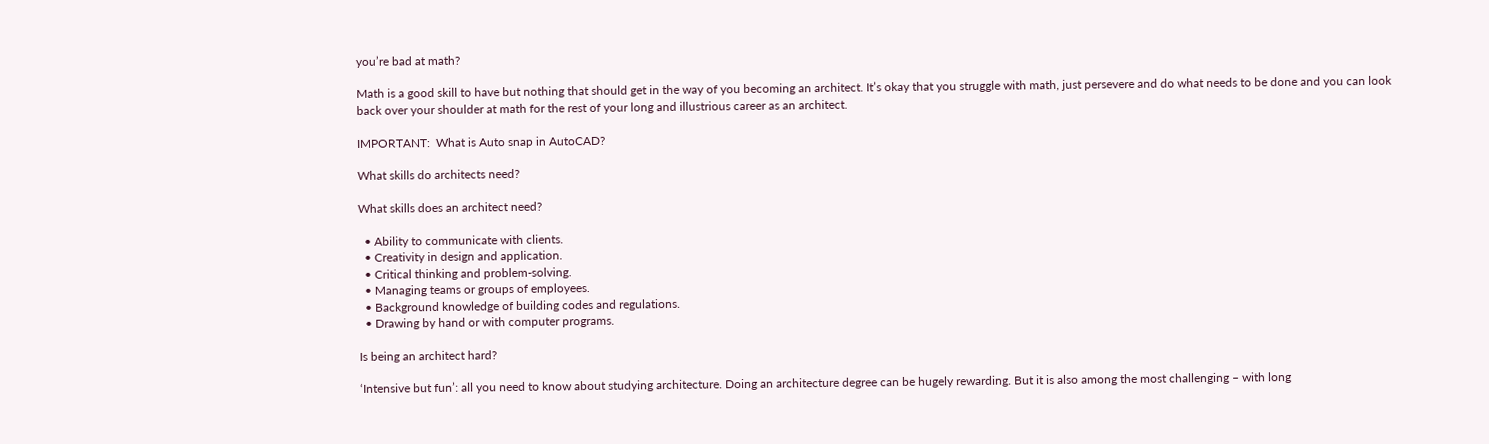you’re bad at math?

Math is a good skill to have but nothing that should get in the way of you becoming an architect. It’s okay that you struggle with math, just persevere and do what needs to be done and you can look back over your shoulder at math for the rest of your long and illustrious career as an architect.

IMPORTANT:  What is Auto snap in AutoCAD?

What skills do architects need?

What skills does an architect need?

  • Ability to communicate with clients.
  • Creativity in design and application.
  • Critical thinking and problem-solving.
  • Managing teams or groups of employees.
  • Background knowledge of building codes and regulations.
  • Drawing by hand or with computer programs.

Is being an architect hard?

‘Intensive but fun’: all you need to know about studying architecture. Doing an architecture degree can be hugely rewarding. But it is also among the most challenging – with long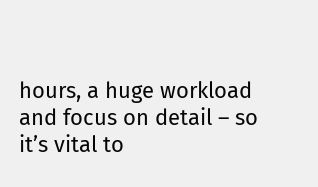hours, a huge workload and focus on detail – so it’s vital to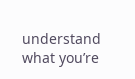understand what you’re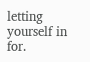letting yourself in for.